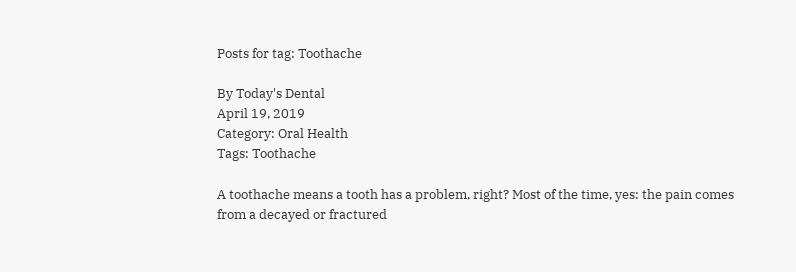Posts for tag: Toothache

By Today's Dental
April 19, 2019
Category: Oral Health
Tags: Toothache

A toothache means a tooth has a problem, right? Most of the time, yes: the pain comes from a decayed or fractured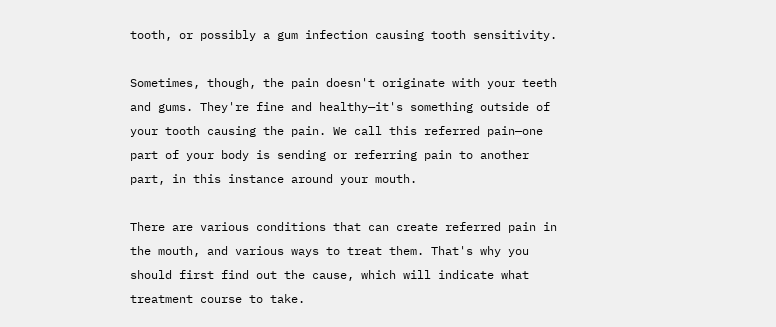tooth, or possibly a gum infection causing tooth sensitivity.

Sometimes, though, the pain doesn't originate with your teeth and gums. They're fine and healthy—it's something outside of your tooth causing the pain. We call this referred pain—one part of your body is sending or referring pain to another part, in this instance around your mouth.

There are various conditions that can create referred pain in the mouth, and various ways to treat them. That's why you should first find out the cause, which will indicate what treatment course to take.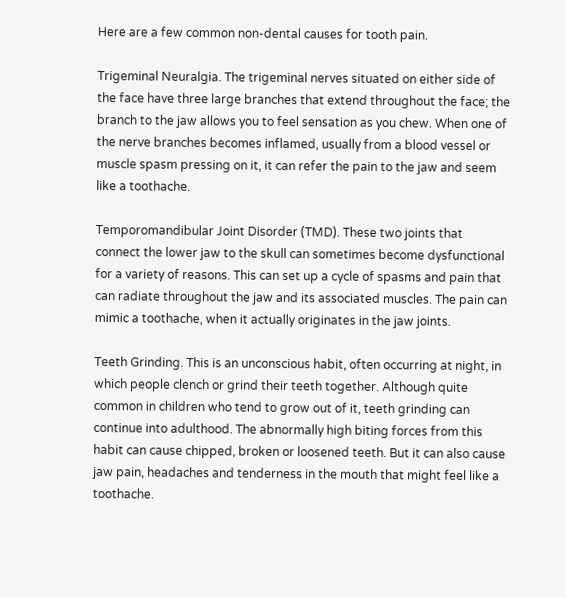Here are a few common non-dental causes for tooth pain.

Trigeminal Neuralgia. The trigeminal nerves situated on either side of the face have three large branches that extend throughout the face; the branch to the jaw allows you to feel sensation as you chew. When one of the nerve branches becomes inflamed, usually from a blood vessel or muscle spasm pressing on it, it can refer the pain to the jaw and seem like a toothache.

Temporomandibular Joint Disorder (TMD). These two joints that connect the lower jaw to the skull can sometimes become dysfunctional for a variety of reasons. This can set up a cycle of spasms and pain that can radiate throughout the jaw and its associated muscles. The pain can mimic a toothache, when it actually originates in the jaw joints.

Teeth Grinding. This is an unconscious habit, often occurring at night, in which people clench or grind their teeth together. Although quite common in children who tend to grow out of it, teeth grinding can continue into adulthood. The abnormally high biting forces from this habit can cause chipped, broken or loosened teeth. But it can also cause jaw pain, headaches and tenderness in the mouth that might feel like a toothache.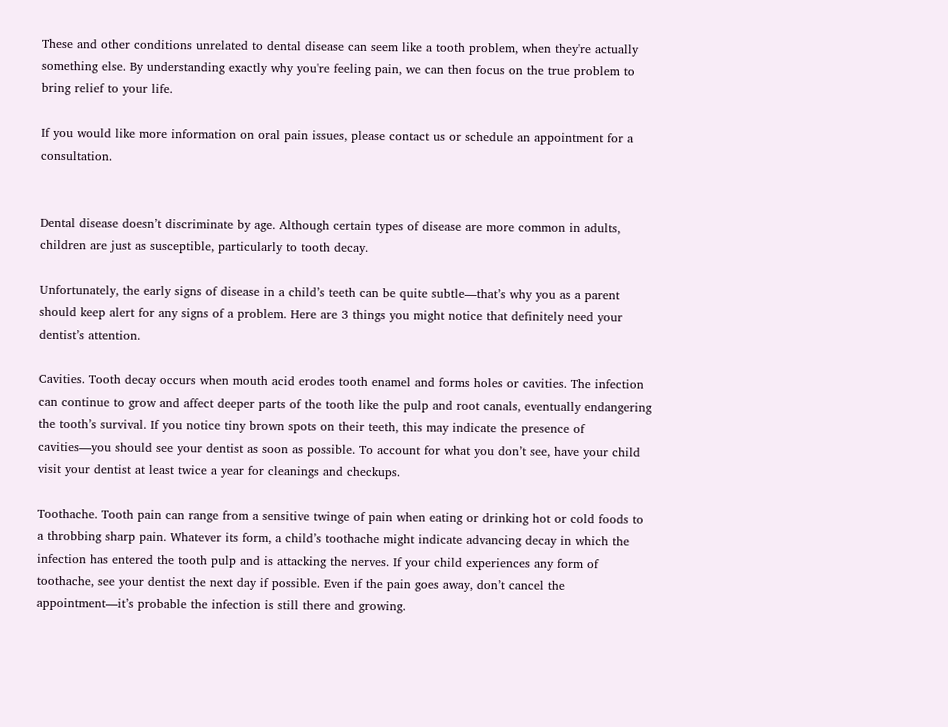These and other conditions unrelated to dental disease can seem like a tooth problem, when they're actually something else. By understanding exactly why you're feeling pain, we can then focus on the true problem to bring relief to your life.

If you would like more information on oral pain issues, please contact us or schedule an appointment for a consultation.


Dental disease doesn’t discriminate by age. Although certain types of disease are more common in adults, children are just as susceptible, particularly to tooth decay.

Unfortunately, the early signs of disease in a child’s teeth can be quite subtle—that’s why you as a parent should keep alert for any signs of a problem. Here are 3 things you might notice that definitely need your dentist’s attention.

Cavities. Tooth decay occurs when mouth acid erodes tooth enamel and forms holes or cavities. The infection can continue to grow and affect deeper parts of the tooth like the pulp and root canals, eventually endangering the tooth’s survival. If you notice tiny brown spots on their teeth, this may indicate the presence of cavities—you should see your dentist as soon as possible. To account for what you don’t see, have your child visit your dentist at least twice a year for cleanings and checkups.

Toothache. Tooth pain can range from a sensitive twinge of pain when eating or drinking hot or cold foods to a throbbing sharp pain. Whatever its form, a child’s toothache might indicate advancing decay in which the infection has entered the tooth pulp and is attacking the nerves. If your child experiences any form of toothache, see your dentist the next day if possible. Even if the pain goes away, don’t cancel the appointment—it’s probable the infection is still there and growing.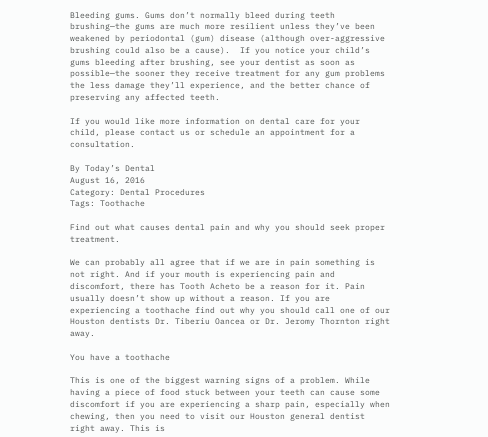Bleeding gums. Gums don’t normally bleed during teeth brushing—the gums are much more resilient unless they’ve been weakened by periodontal (gum) disease (although over-aggressive brushing could also be a cause).  If you notice your child’s gums bleeding after brushing, see your dentist as soon as possible—the sooner they receive treatment for any gum problems the less damage they’ll experience, and the better chance of preserving any affected teeth.

If you would like more information on dental care for your child, please contact us or schedule an appointment for a consultation.

By Today’s Dental
August 16, 2016
Category: Dental Procedures
Tags: Toothache

Find out what causes dental pain and why you should seek proper treatment.

We can probably all agree that if we are in pain something is not right. And if your mouth is experiencing pain and discomfort, there has Tooth Acheto be a reason for it. Pain usually doesn’t show up without a reason. If you are experiencing a toothache find out why you should call one of our Houston dentists Dr. Tiberiu Oancea or Dr. Jeromy Thornton right away.

You have a toothache

This is one of the biggest warning signs of a problem. While having a piece of food stuck between your teeth can cause some discomfort if you are experiencing a sharp pain, especially when chewing, then you need to visit our Houston general dentist right away. This is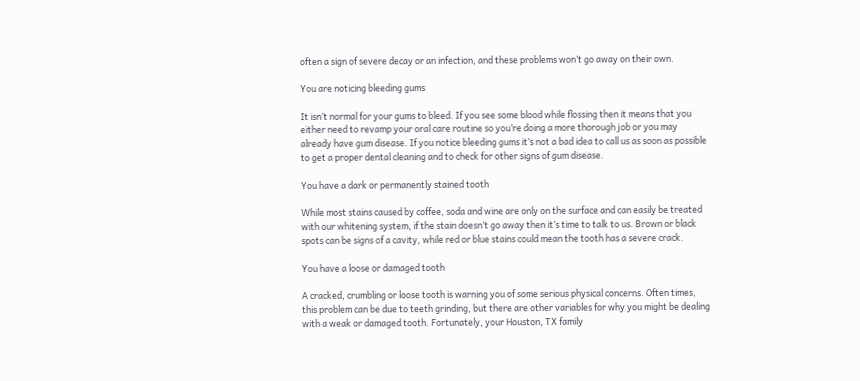often a sign of severe decay or an infection, and these problems won’t go away on their own.

You are noticing bleeding gums

It isn’t normal for your gums to bleed. If you see some blood while flossing then it means that you either need to revamp your oral care routine so you’re doing a more thorough job or you may already have gum disease. If you notice bleeding gums it’s not a bad idea to call us as soon as possible to get a proper dental cleaning and to check for other signs of gum disease.

You have a dark or permanently stained tooth

While most stains caused by coffee, soda and wine are only on the surface and can easily be treated with our whitening system, if the stain doesn’t go away then it’s time to talk to us. Brown or black spots can be signs of a cavity, while red or blue stains could mean the tooth has a severe crack.

You have a loose or damaged tooth

A cracked, crumbling or loose tooth is warning you of some serious physical concerns. Often times, this problem can be due to teeth grinding, but there are other variables for why you might be dealing with a weak or damaged tooth. Fortunately, your Houston, TX family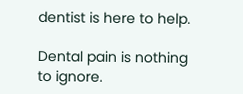dentist is here to help.

Dental pain is nothing to ignore.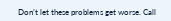Don’t let these problems get worse. Call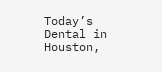Today’s Dental in Houston,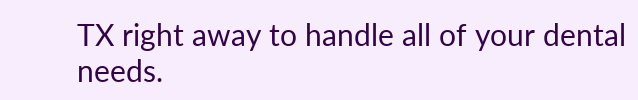TX right away to handle all of your dental needs.